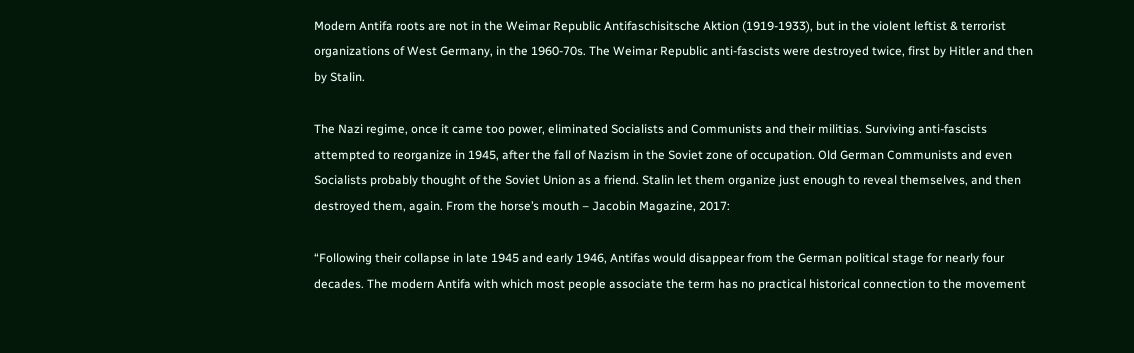Modern Antifa roots are not in the Weimar Republic Antifaschisitsche Aktion (1919-1933), but in the violent leftist & terrorist organizations of West Germany, in the 1960-70s. The Weimar Republic anti-fascists were destroyed twice, first by Hitler and then by Stalin.

The Nazi regime, once it came too power, eliminated Socialists and Communists and their militias. Surviving anti-fascists attempted to reorganize in 1945, after the fall of Nazism in the Soviet zone of occupation. Old German Communists and even Socialists probably thought of the Soviet Union as a friend. Stalin let them organize just enough to reveal themselves, and then destroyed them, again. From the horse’s mouth – Jacobin Magazine, 2017:

“Following their collapse in late 1945 and early 1946, Antifas would disappear from the German political stage for nearly four decades. The modern Antifa with which most people associate the term has no practical historical connection to the movement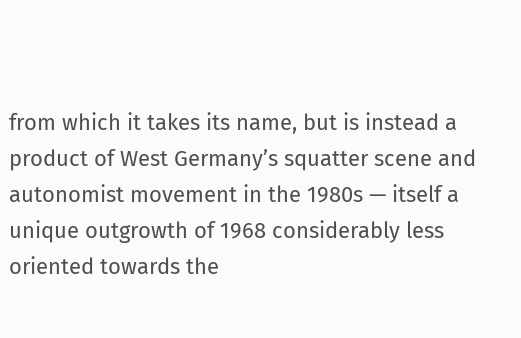from which it takes its name, but is instead a product of West Germany’s squatter scene and autonomist movement in the 1980s — itself a unique outgrowth of 1968 considerably less oriented towards the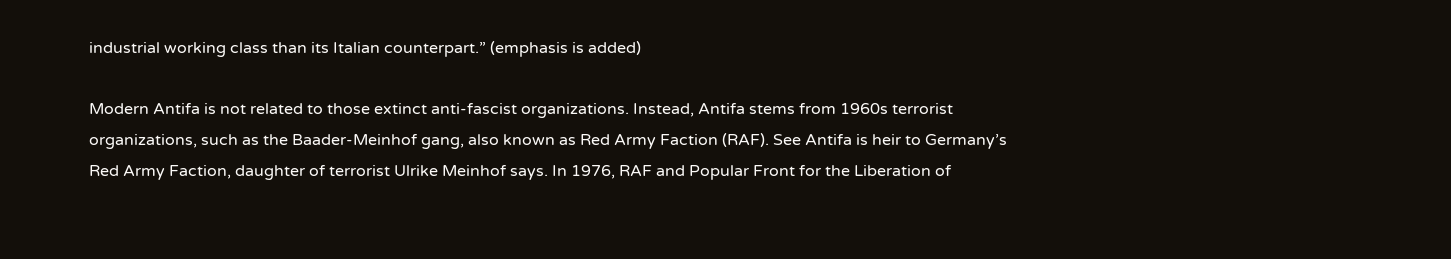industrial working class than its Italian counterpart.” (emphasis is added)

Modern Antifa is not related to those extinct anti-fascist organizations. Instead, Antifa stems from 1960s terrorist organizations, such as the Baader-Meinhof gang, also known as Red Army Faction (RAF). See Antifa is heir to Germany’s Red Army Faction, daughter of terrorist Ulrike Meinhof says. In 1976, RAF and Popular Front for the Liberation of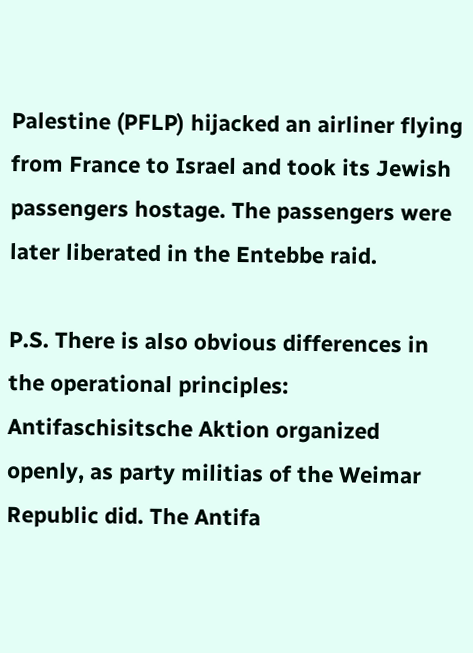Palestine (PFLP) hijacked an airliner flying from France to Israel and took its Jewish passengers hostage. The passengers were later liberated in the Entebbe raid.

P.S. There is also obvious differences in the operational principles: Antifaschisitsche Aktion organized openly, as party militias of the Weimar Republic did. The Antifa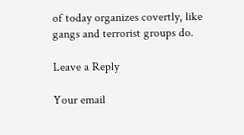of today organizes covertly, like gangs and terrorist groups do.

Leave a Reply

Your email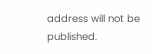address will not be published.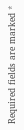Required fields are marked *